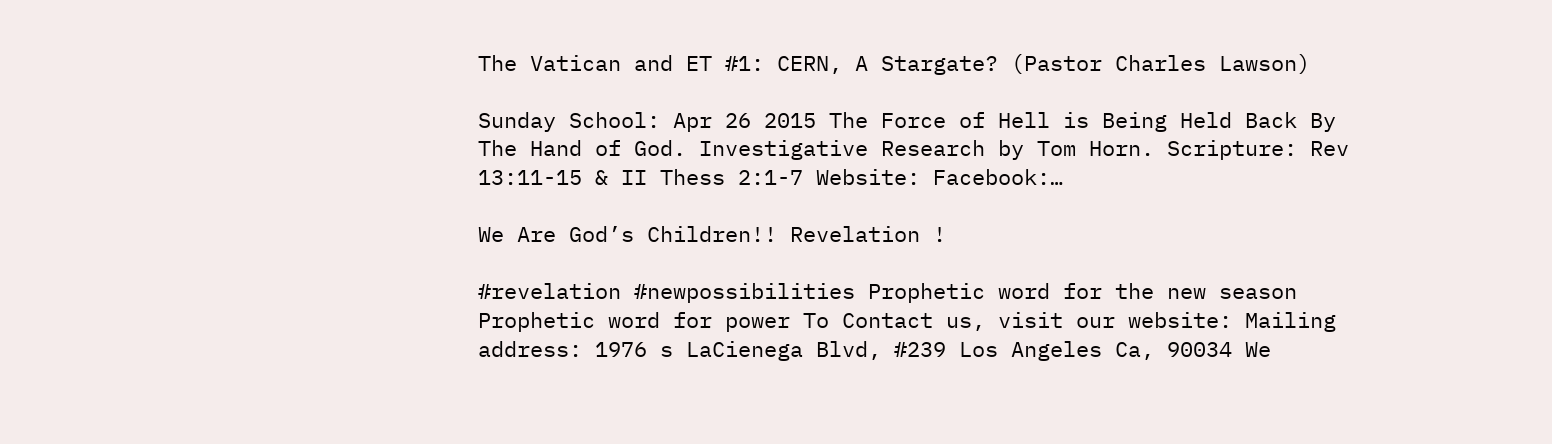The Vatican and ET #1: CERN, A Stargate? (Pastor Charles Lawson)

Sunday School: Apr 26 2015 The Force of Hell is Being Held Back By The Hand of God. Investigative Research by Tom Horn. Scripture: Rev 13:11-15 & II Thess 2:1-7 Website: Facebook:…

We Are God’s Children!! Revelation !

#revelation #newpossibilities Prophetic word for the new season Prophetic word for power To Contact us, visit our website: Mailing address: 1976 s LaCienega Blvd, #239 Los Angeles Ca, 90034 We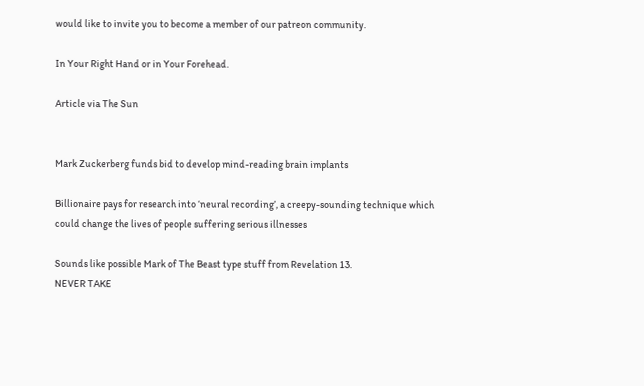would like to invite you to become a member of our patreon community.

In Your Right Hand or in Your Forehead.

Article via The Sun


Mark Zuckerberg funds bid to develop mind-reading brain implants

Billionaire pays for research into ‘neural recording’, a creepy-sounding technique which could change the lives of people suffering serious illnesses

Sounds like possible Mark of The Beast type stuff from Revelation 13.
NEVER TAKE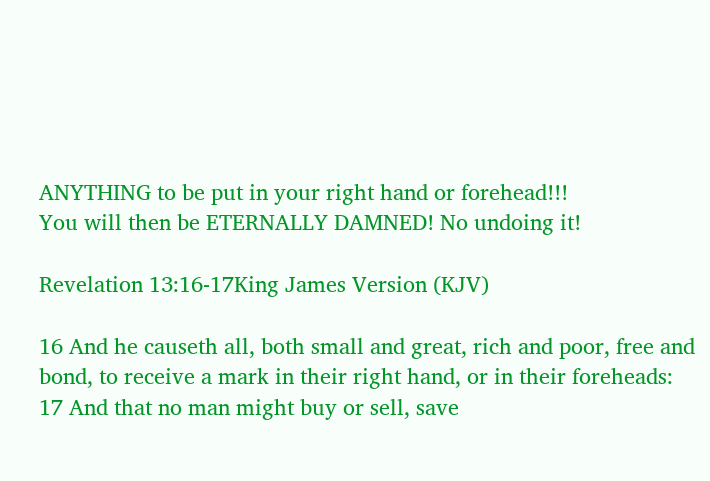ANYTHING to be put in your right hand or forehead!!!
You will then be ETERNALLY DAMNED! No undoing it!

Revelation 13:16-17King James Version (KJV)

16 And he causeth all, both small and great, rich and poor, free and bond, to receive a mark in their right hand, or in their foreheads:
17 And that no man might buy or sell, save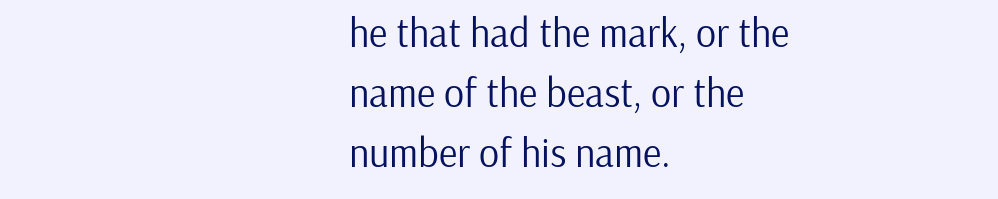he that had the mark, or the name of the beast, or the number of his name.